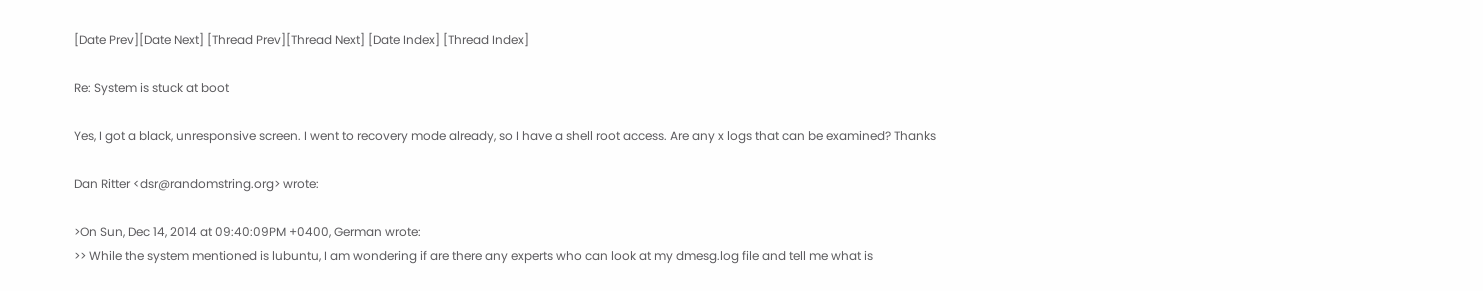[Date Prev][Date Next] [Thread Prev][Thread Next] [Date Index] [Thread Index]

Re: System is stuck at boot

Yes, I got a black, unresponsive screen. I went to recovery mode already, so I have a shell root access. Are any x logs that can be examined? Thanks

Dan Ritter <dsr@randomstring.org> wrote:

>On Sun, Dec 14, 2014 at 09:40:09PM +0400, German wrote:
>> While the system mentioned is lubuntu, I am wondering if are there any experts who can look at my dmesg.log file and tell me what is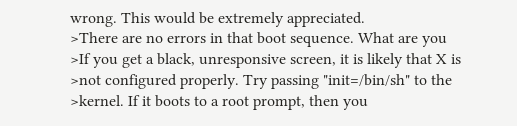wrong. This would be extremely appreciated.
>There are no errors in that boot sequence. What are you
>If you get a black, unresponsive screen, it is likely that X is
>not configured properly. Try passing "init=/bin/sh" to the
>kernel. If it boots to a root prompt, then you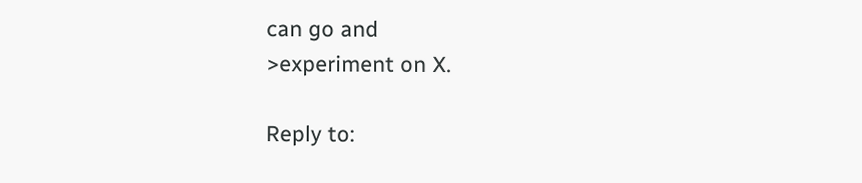can go and
>experiment on X.

Reply to: